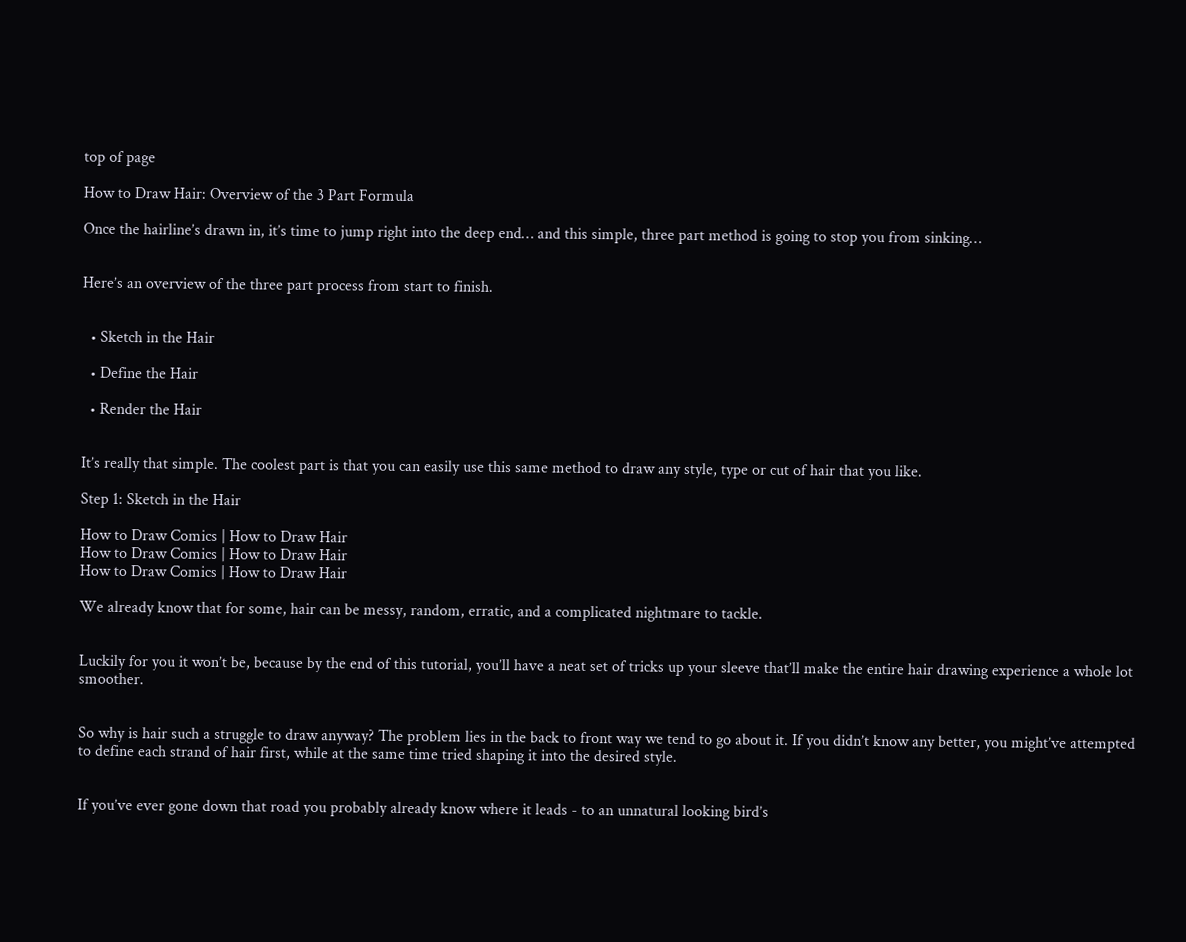top of page

How to Draw Hair: Overview of the 3 Part Formula

Once the hairline’s drawn in, it’s time to jump right into the deep end… and this simple, three part method is going to stop you from sinking…


Here’s an overview of the three part process from start to finish.


  • Sketch in the Hair

  • Define the Hair

  • Render the Hair


It’s really that simple. The coolest part is that you can easily use this same method to draw any style, type or cut of hair that you like.

Step 1: Sketch in the Hair

How to Draw Comics | How to Draw Hair
How to Draw Comics | How to Draw Hair
How to Draw Comics | How to Draw Hair

We already know that for some, hair can be messy, random, erratic, and a complicated nightmare to tackle.


Luckily for you it won’t be, because by the end of this tutorial, you’ll have a neat set of tricks up your sleeve that’ll make the entire hair drawing experience a whole lot smoother.


So why is hair such a struggle to draw anyway? The problem lies in the back to front way we tend to go about it. If you didn’t know any better, you might’ve attempted to define each strand of hair first, while at the same time tried shaping it into the desired style.


If you’ve ever gone down that road you probably already know where it leads - to an unnatural looking bird’s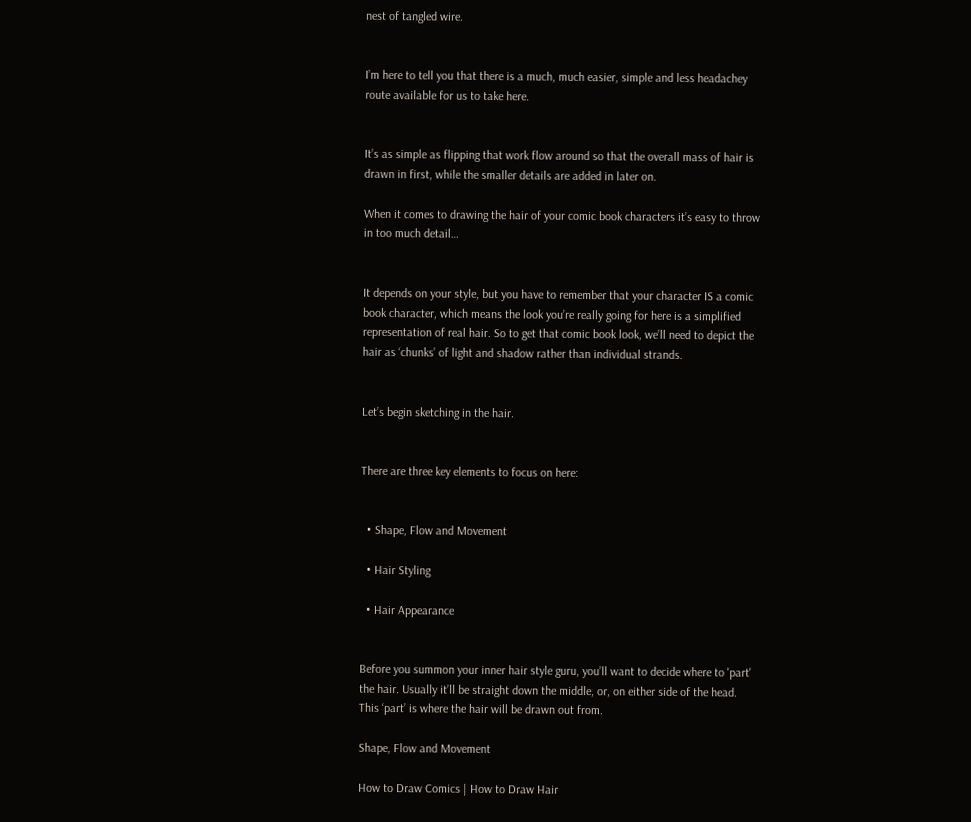nest of tangled wire.


I’m here to tell you that there is a much, much easier, simple and less headachey route available for us to take here.


It’s as simple as flipping that work flow around so that the overall mass of hair is drawn in first, while the smaller details are added in later on.

When it comes to drawing the hair of your comic book characters it’s easy to throw in too much detail…


It depends on your style, but you have to remember that your character IS a comic book character, which means the look you’re really going for here is a simplified representation of real hair. So to get that comic book look, we’ll need to depict the hair as ‘chunks’ of light and shadow rather than individual strands.


Let’s begin sketching in the hair.


There are three key elements to focus on here:


  • Shape, Flow and Movement

  • Hair Styling

  • Hair Appearance


Before you summon your inner hair style guru, you’ll want to decide where to 'part' the hair. Usually it’ll be straight down the middle, or, on either side of the head. This ‘part’ is where the hair will be drawn out from.

Shape, Flow and Movement

How to Draw Comics | How to Draw Hair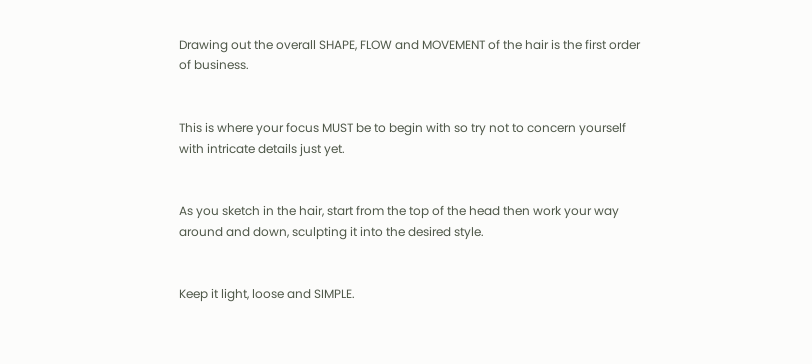Drawing out the overall SHAPE, FLOW and MOVEMENT of the hair is the first order of business.


This is where your focus MUST be to begin with so try not to concern yourself with intricate details just yet.


As you sketch in the hair, start from the top of the head then work your way around and down, sculpting it into the desired style.


Keep it light, loose and SIMPLE.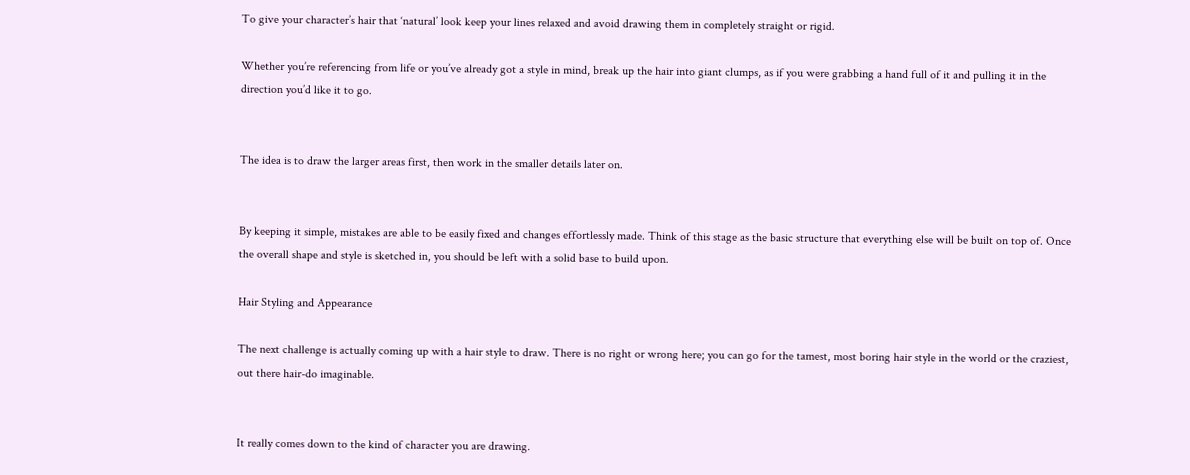To give your character’s hair that ‘natural’ look keep your lines relaxed and avoid drawing them in completely straight or rigid.

Whether you’re referencing from life or you’ve already got a style in mind, break up the hair into giant clumps, as if you were grabbing a hand full of it and pulling it in the direction you’d like it to go.


The idea is to draw the larger areas first, then work in the smaller details later on.


By keeping it simple, mistakes are able to be easily fixed and changes effortlessly made. Think of this stage as the basic structure that everything else will be built on top of. Once the overall shape and style is sketched in, you should be left with a solid base to build upon.

Hair Styling and Appearance

The next challenge is actually coming up with a hair style to draw. There is no right or wrong here; you can go for the tamest, most boring hair style in the world or the craziest, out there hair-do imaginable.


It really comes down to the kind of character you are drawing.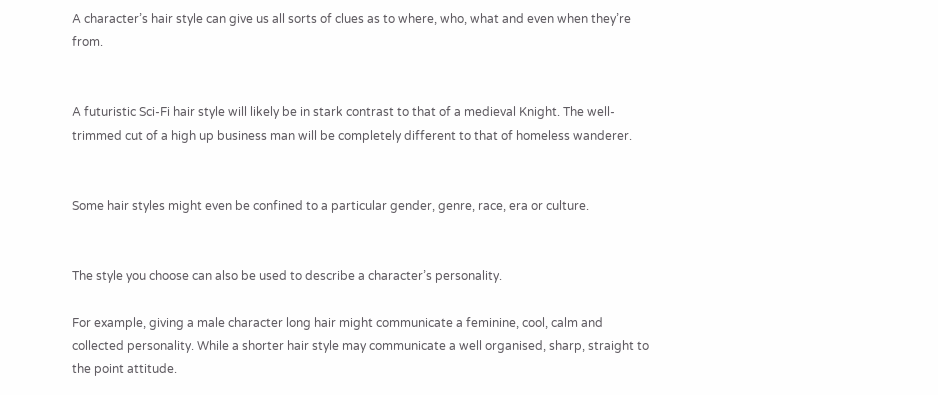A character’s hair style can give us all sorts of clues as to where, who, what and even when they’re from.


A futuristic Sci-Fi hair style will likely be in stark contrast to that of a medieval Knight. The well-trimmed cut of a high up business man will be completely different to that of homeless wanderer.


Some hair styles might even be confined to a particular gender, genre, race, era or culture.


The style you choose can also be used to describe a character’s personality.

For example, giving a male character long hair might communicate a feminine, cool, calm and collected personality. While a shorter hair style may communicate a well organised, sharp, straight to the point attitude.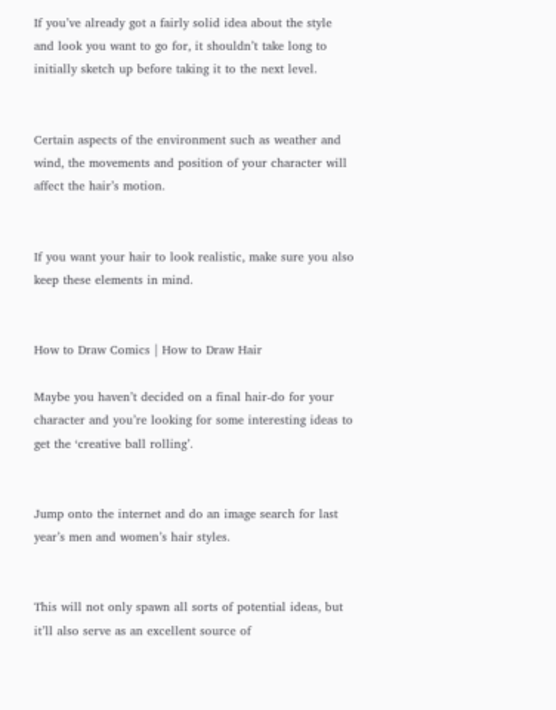If you’ve already got a fairly solid idea about the style and look you want to go for, it shouldn’t take long to initially sketch up before taking it to the next level.


Certain aspects of the environment such as weather and wind, the movements and position of your character will affect the hair’s motion.


If you want your hair to look realistic, make sure you also keep these elements in mind.


How to Draw Comics | How to Draw Hair

Maybe you haven’t decided on a final hair-do for your character and you’re looking for some interesting ideas to get the ‘creative ball rolling’.


Jump onto the internet and do an image search for last year’s men and women’s hair styles.


This will not only spawn all sorts of potential ideas, but it’ll also serve as an excellent source of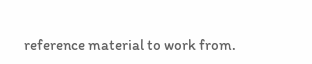reference material to work from.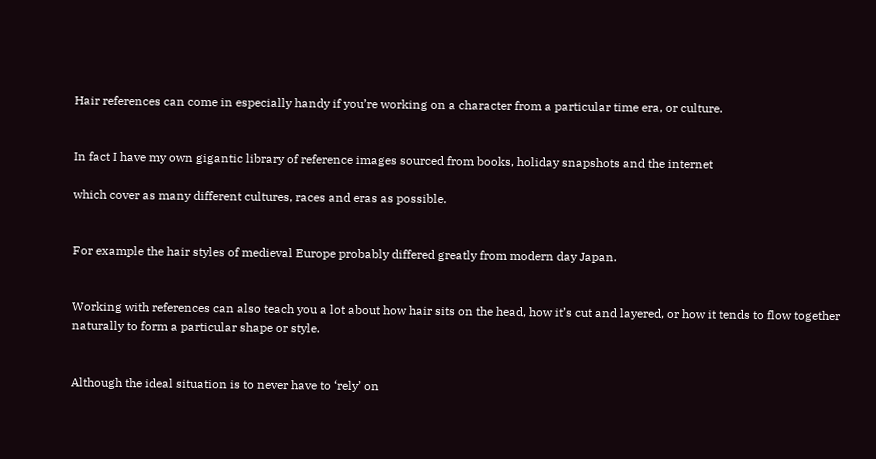Hair references can come in especially handy if you’re working on a character from a particular time era, or culture.


In fact I have my own gigantic library of reference images sourced from books, holiday snapshots and the internet

which cover as many different cultures, races and eras as possible.


For example the hair styles of medieval Europe probably differed greatly from modern day Japan.


Working with references can also teach you a lot about how hair sits on the head, how it’s cut and layered, or how it tends to flow together naturally to form a particular shape or style.


Although the ideal situation is to never have to ‘rely’ on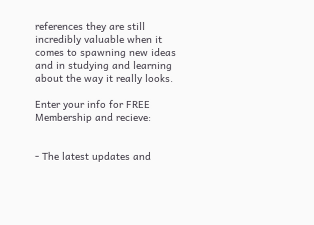references they are still incredibly valuable when it comes to spawning new ideas and in studying and learning about the way it really looks.

Enter your info for FREE Membership and recieve:


- The latest updates and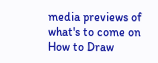media previews of what's to come on How to Draw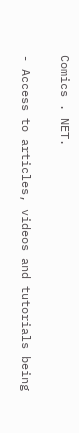Comics . NET.


- Access to articles, videos and tutorials being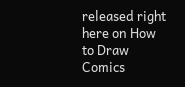released right here on How to Draw Comics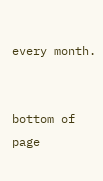every month.


bottom of page